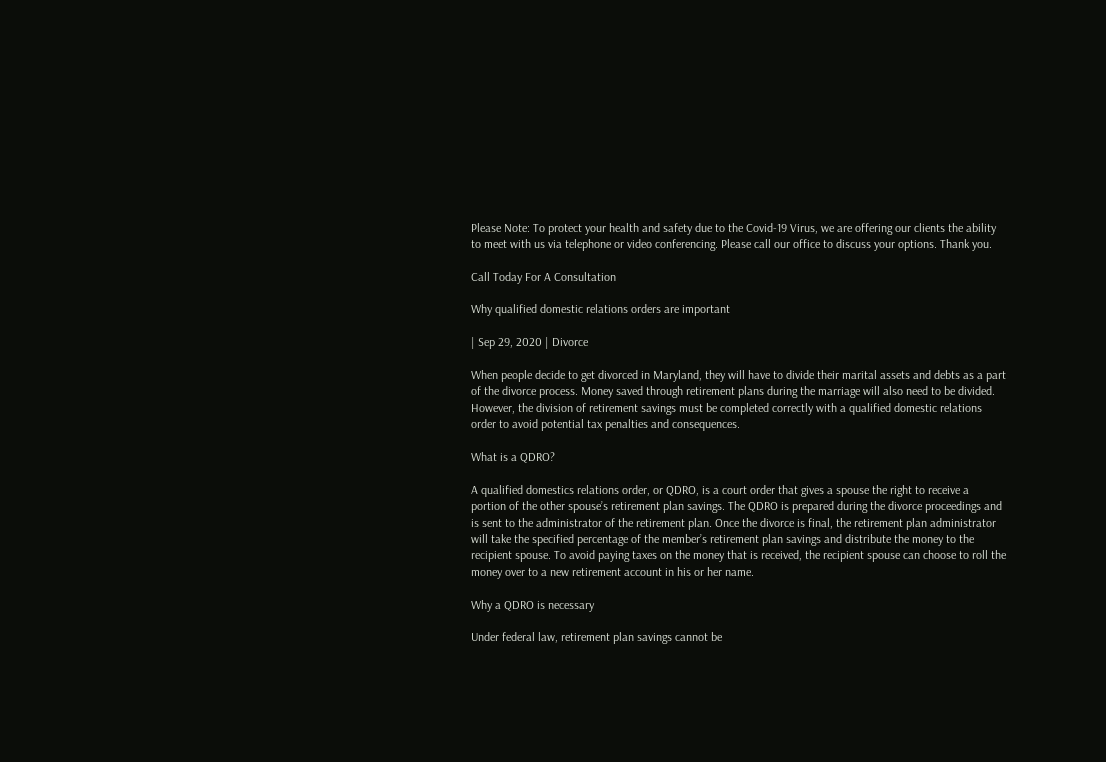Please Note: To protect your health and safety due to the Covid-19 Virus, we are offering our clients the ability to meet with us via telephone or video conferencing. Please call our office to discuss your options. Thank you.

Call Today For A Consultation

Why qualified domestic relations orders are important

| Sep 29, 2020 | Divorce

When people decide to get divorced in Maryland, they will have to divide their marital assets and debts as a part of the divorce process. Money saved through retirement plans during the marriage will also need to be divided. However, the division of retirement savings must be completed correctly with a qualified domestic relations order to avoid potential tax penalties and consequences.

What is a QDRO?

A qualified domestics relations order, or QDRO, is a court order that gives a spouse the right to receive a portion of the other spouse’s retirement plan savings. The QDRO is prepared during the divorce proceedings and is sent to the administrator of the retirement plan. Once the divorce is final, the retirement plan administrator will take the specified percentage of the member’s retirement plan savings and distribute the money to the recipient spouse. To avoid paying taxes on the money that is received, the recipient spouse can choose to roll the money over to a new retirement account in his or her name.

Why a QDRO is necessary

Under federal law, retirement plan savings cannot be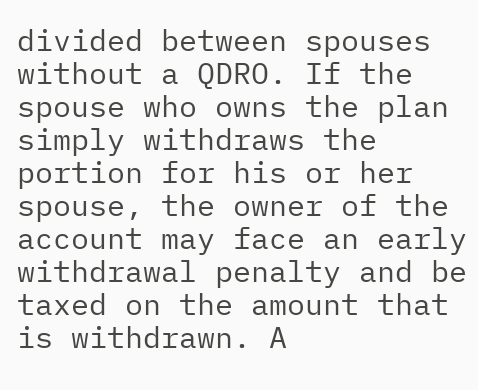divided between spouses without a QDRO. If the spouse who owns the plan simply withdraws the portion for his or her spouse, the owner of the account may face an early withdrawal penalty and be taxed on the amount that is withdrawn. A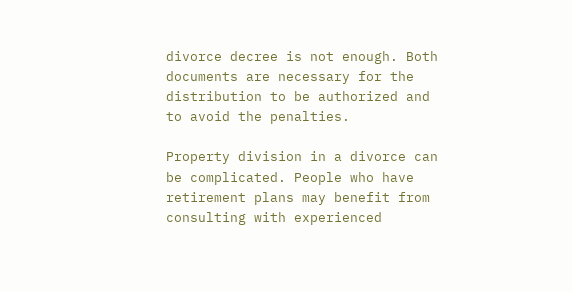divorce decree is not enough. Both documents are necessary for the distribution to be authorized and to avoid the penalties.

Property division in a divorce can be complicated. People who have retirement plans may benefit from consulting with experienced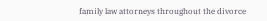family law attorneys throughout the divorce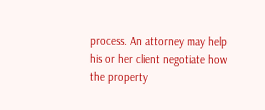process. An attorney may help his or her client negotiate how the property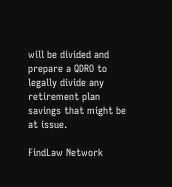will be divided and prepare a QDRO to legally divide any retirement plan savings that might be at issue.

FindLaw Network